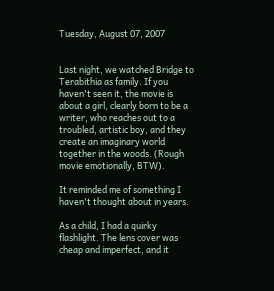Tuesday, August 07, 2007


Last night, we watched Bridge to Terabithia as family. If you haven't seen it, the movie is about a girl, clearly born to be a writer, who reaches out to a troubled, artistic boy, and they create an imaginary world together in the woods. (Rough movie emotionally, BTW).

It reminded me of something I haven't thought about in years.

As a child, I had a quirky flashlight. The lens cover was cheap and imperfect, and it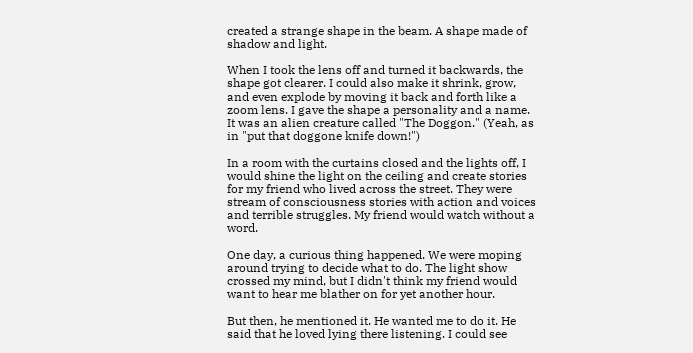created a strange shape in the beam. A shape made of shadow and light.

When I took the lens off and turned it backwards, the shape got clearer. I could also make it shrink, grow, and even explode by moving it back and forth like a zoom lens. I gave the shape a personality and a name. It was an alien creature called "The Doggon." (Yeah, as in "put that doggone knife down!")

In a room with the curtains closed and the lights off, I would shine the light on the ceiling and create stories for my friend who lived across the street. They were stream of consciousness stories with action and voices and terrible struggles. My friend would watch without a word.

One day, a curious thing happened. We were moping around trying to decide what to do. The light show crossed my mind, but I didn't think my friend would want to hear me blather on for yet another hour.

But then, he mentioned it. He wanted me to do it. He said that he loved lying there listening. I could see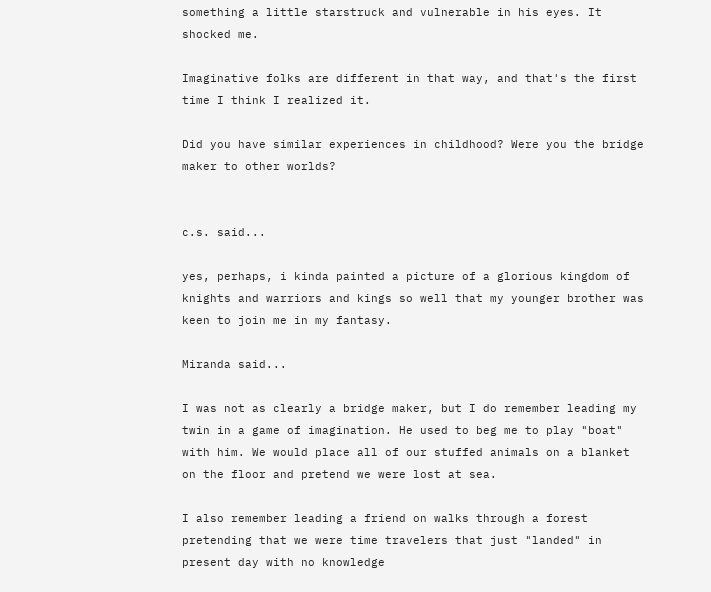something a little starstruck and vulnerable in his eyes. It shocked me.

Imaginative folks are different in that way, and that's the first time I think I realized it.

Did you have similar experiences in childhood? Were you the bridge maker to other worlds?


c.s. said...

yes, perhaps, i kinda painted a picture of a glorious kingdom of knights and warriors and kings so well that my younger brother was keen to join me in my fantasy.

Miranda said...

I was not as clearly a bridge maker, but I do remember leading my twin in a game of imagination. He used to beg me to play "boat" with him. We would place all of our stuffed animals on a blanket on the floor and pretend we were lost at sea.

I also remember leading a friend on walks through a forest pretending that we were time travelers that just "landed" in present day with no knowledge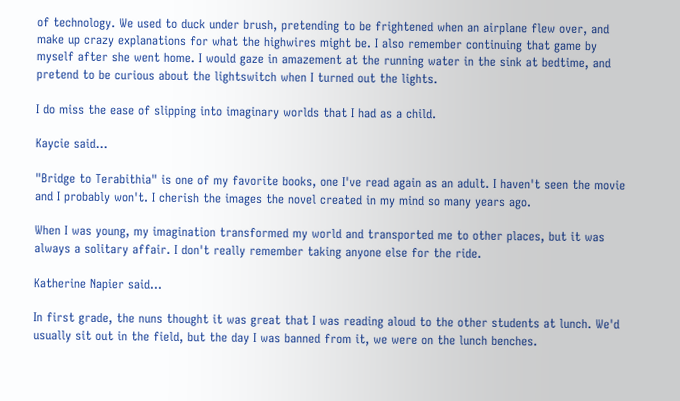of technology. We used to duck under brush, pretending to be frightened when an airplane flew over, and make up crazy explanations for what the highwires might be. I also remember continuing that game by myself after she went home. I would gaze in amazement at the running water in the sink at bedtime, and pretend to be curious about the lightswitch when I turned out the lights.

I do miss the ease of slipping into imaginary worlds that I had as a child.

Kaycie said...

"Bridge to Terabithia" is one of my favorite books, one I've read again as an adult. I haven't seen the movie and I probably won't. I cherish the images the novel created in my mind so many years ago.

When I was young, my imagination transformed my world and transported me to other places, but it was always a solitary affair. I don't really remember taking anyone else for the ride.

Katherine Napier said...

In first grade, the nuns thought it was great that I was reading aloud to the other students at lunch. We'd usually sit out in the field, but the day I was banned from it, we were on the lunch benches.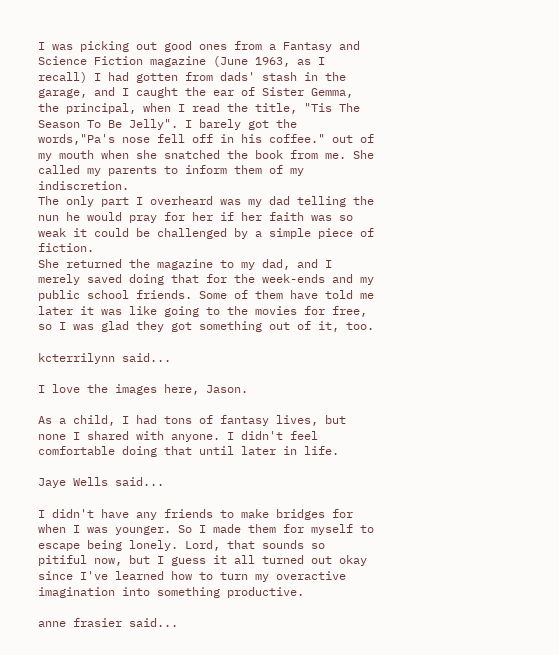I was picking out good ones from a Fantasy and Science Fiction magazine (June 1963, as I recall) I had gotten from dads' stash in the garage, and I caught the ear of Sister Gemma, the principal, when I read the title, "Tis The Season To Be Jelly". I barely got the words,"Pa's nose fell off in his coffee." out of my mouth when she snatched the book from me. She called my parents to inform them of my indiscretion.
The only part I overheard was my dad telling the nun he would pray for her if her faith was so weak it could be challenged by a simple piece of fiction.
She returned the magazine to my dad, and I merely saved doing that for the week-ends and my public school friends. Some of them have told me later it was like going to the movies for free, so I was glad they got something out of it, too.

kcterrilynn said...

I love the images here, Jason.

As a child, I had tons of fantasy lives, but none I shared with anyone. I didn't feel comfortable doing that until later in life.

Jaye Wells said...

I didn't have any friends to make bridges for when I was younger. So I made them for myself to escape being lonely. Lord, that sounds so pitiful now, but I guess it all turned out okay since I've learned how to turn my overactive imagination into something productive.

anne frasier said...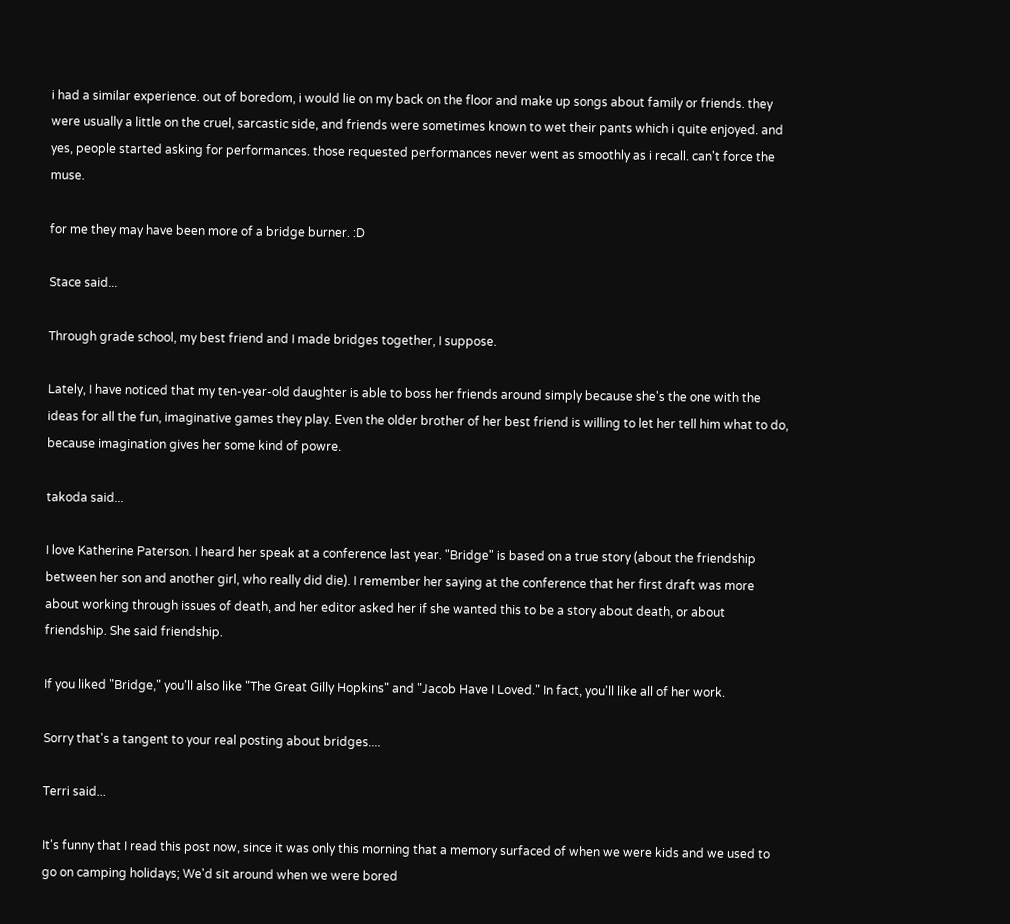i had a similar experience. out of boredom, i would lie on my back on the floor and make up songs about family or friends. they were usually a little on the cruel, sarcastic side, and friends were sometimes known to wet their pants which i quite enjoyed. and yes, people started asking for performances. those requested performances never went as smoothly as i recall. can't force the muse.

for me they may have been more of a bridge burner. :D

Stace said...

Through grade school, my best friend and I made bridges together, I suppose.

Lately, I have noticed that my ten-year-old daughter is able to boss her friends around simply because she's the one with the ideas for all the fun, imaginative games they play. Even the older brother of her best friend is willing to let her tell him what to do, because imagination gives her some kind of powre.

takoda said...

I love Katherine Paterson. I heard her speak at a conference last year. "Bridge" is based on a true story (about the friendship between her son and another girl, who really did die). I remember her saying at the conference that her first draft was more about working through issues of death, and her editor asked her if she wanted this to be a story about death, or about friendship. She said friendship.

If you liked "Bridge," you'll also like "The Great Gilly Hopkins" and "Jacob Have I Loved." In fact, you'll like all of her work.

Sorry that's a tangent to your real posting about bridges....

Terri said...

It's funny that I read this post now, since it was only this morning that a memory surfaced of when we were kids and we used to go on camping holidays; We'd sit around when we were bored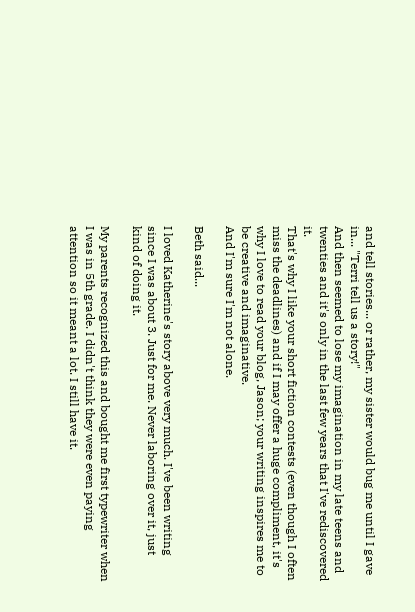and tell stories... or rather, my sister would bug me until I gave in... "Terri tell us a story!"
And then seemed to lose my imagination in my late teens and twenties and it's only in the last few years that I've rediscovered it.
That's why I like your short fiction contests (even though I often miss the deadlines) and if I may offer a huge compliment, it's why I love to read your blog, Jason; your writing inspires me to be creative and imaginative.
And I'm sure I'm not alone.

Beth said...

I loved Katherine's story above very much. I've been writing since I was about 3. Just for me. Never laboring over it, just kind of doing it.

My parents recognized this and bought me first typewriter when I was in 5th grade. I didn't think they were even paying attention so it meant a lot. I still have it.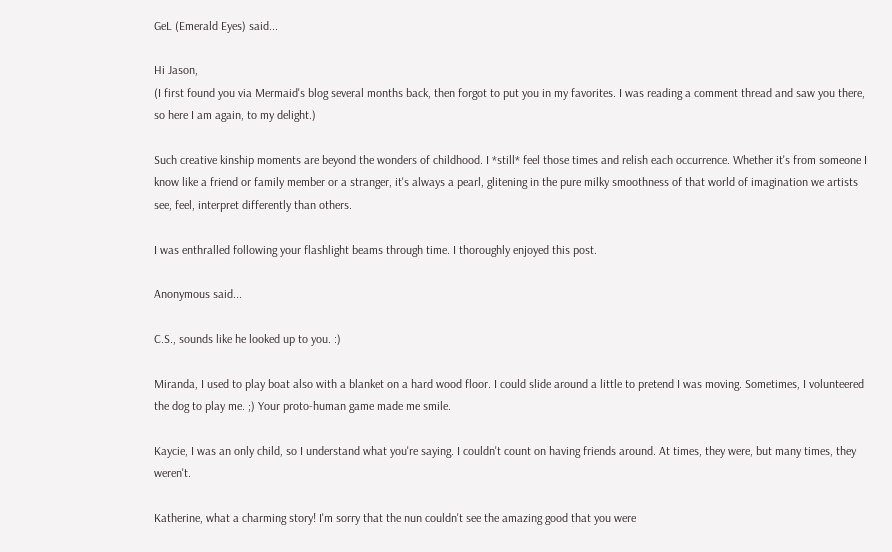GeL (Emerald Eyes) said...

Hi Jason,
(I first found you via Mermaid's blog several months back, then forgot to put you in my favorites. I was reading a comment thread and saw you there, so here I am again, to my delight.)

Such creative kinship moments are beyond the wonders of childhood. I *still* feel those times and relish each occurrence. Whether it's from someone I know like a friend or family member or a stranger, it's always a pearl, glitening in the pure milky smoothness of that world of imagination we artists see, feel, interpret differently than others.

I was enthralled following your flashlight beams through time. I thoroughly enjoyed this post.

Anonymous said...

C.S., sounds like he looked up to you. :)

Miranda, I used to play boat also with a blanket on a hard wood floor. I could slide around a little to pretend I was moving. Sometimes, I volunteered the dog to play me. ;) Your proto-human game made me smile.

Kaycie, I was an only child, so I understand what you're saying. I couldn't count on having friends around. At times, they were, but many times, they weren't.

Katherine, what a charming story! I'm sorry that the nun couldn't see the amazing good that you were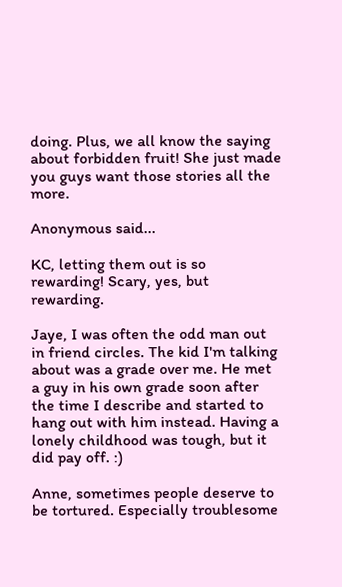doing. Plus, we all know the saying about forbidden fruit! She just made you guys want those stories all the more.

Anonymous said...

KC, letting them out is so rewarding! Scary, yes, but rewarding.

Jaye, I was often the odd man out in friend circles. The kid I'm talking about was a grade over me. He met a guy in his own grade soon after the time I describe and started to hang out with him instead. Having a lonely childhood was tough, but it did pay off. :)

Anne, sometimes people deserve to be tortured. Especially troublesome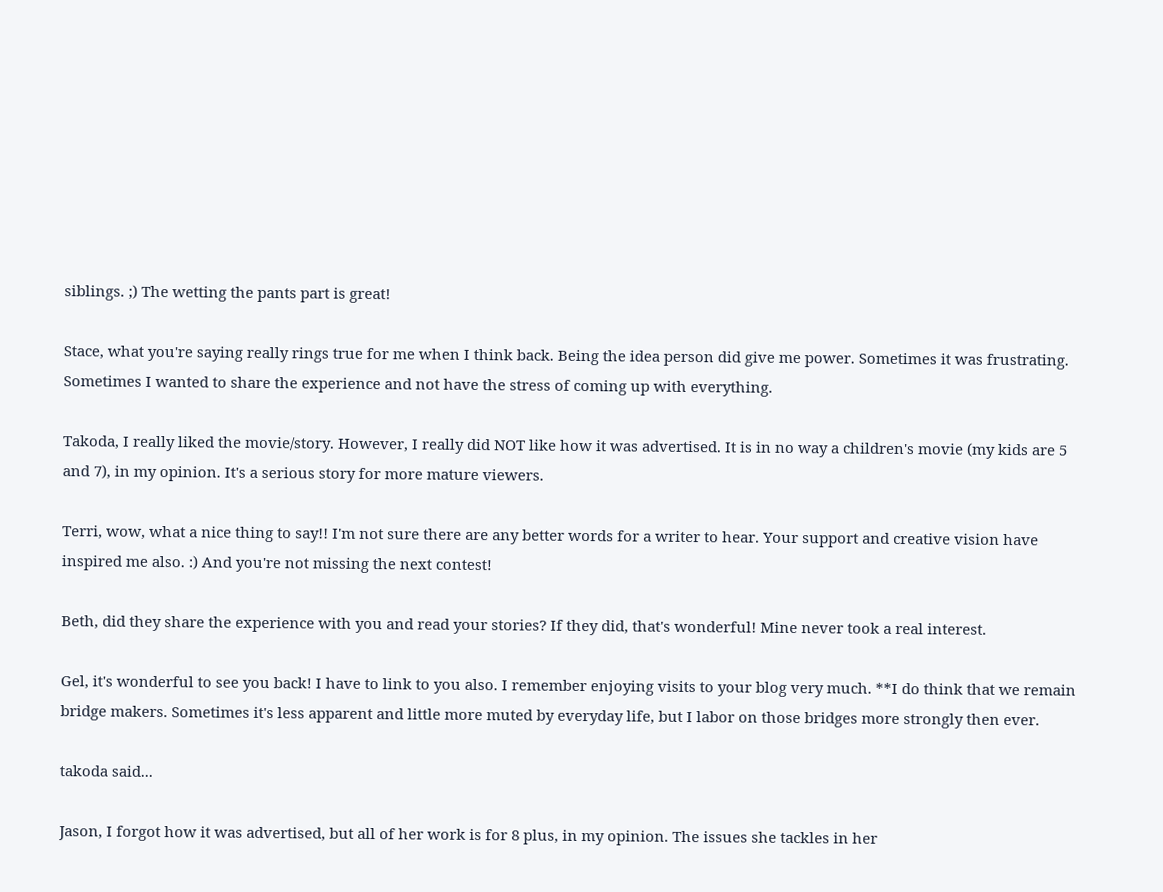siblings. ;) The wetting the pants part is great!

Stace, what you're saying really rings true for me when I think back. Being the idea person did give me power. Sometimes it was frustrating. Sometimes I wanted to share the experience and not have the stress of coming up with everything.

Takoda, I really liked the movie/story. However, I really did NOT like how it was advertised. It is in no way a children's movie (my kids are 5 and 7), in my opinion. It's a serious story for more mature viewers.

Terri, wow, what a nice thing to say!! I'm not sure there are any better words for a writer to hear. Your support and creative vision have inspired me also. :) And you're not missing the next contest!

Beth, did they share the experience with you and read your stories? If they did, that's wonderful! Mine never took a real interest.

Gel, it's wonderful to see you back! I have to link to you also. I remember enjoying visits to your blog very much. **I do think that we remain bridge makers. Sometimes it's less apparent and little more muted by everyday life, but I labor on those bridges more strongly then ever.

takoda said...

Jason, I forgot how it was advertised, but all of her work is for 8 plus, in my opinion. The issues she tackles in her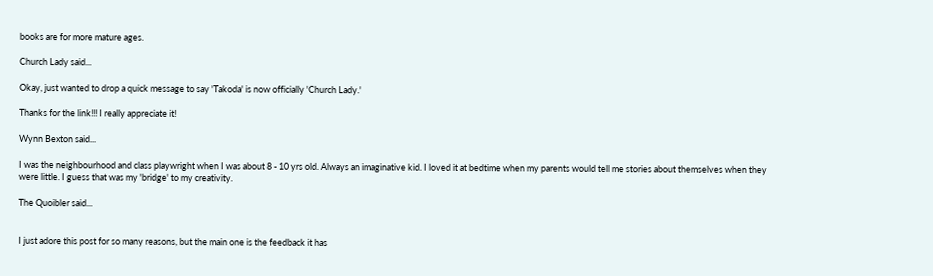books are for more mature ages.

Church Lady said...

Okay, just wanted to drop a quick message to say 'Takoda' is now officially 'Church Lady.'

Thanks for the link!!! I really appreciate it!

Wynn Bexton said...

I was the neighbourhood and class playwright when I was about 8 - 10 yrs old. Always an imaginative kid. I loved it at bedtime when my parents would tell me stories about themselves when they were little. I guess that was my 'bridge' to my creativity.

The Quoibler said...


I just adore this post for so many reasons, but the main one is the feedback it has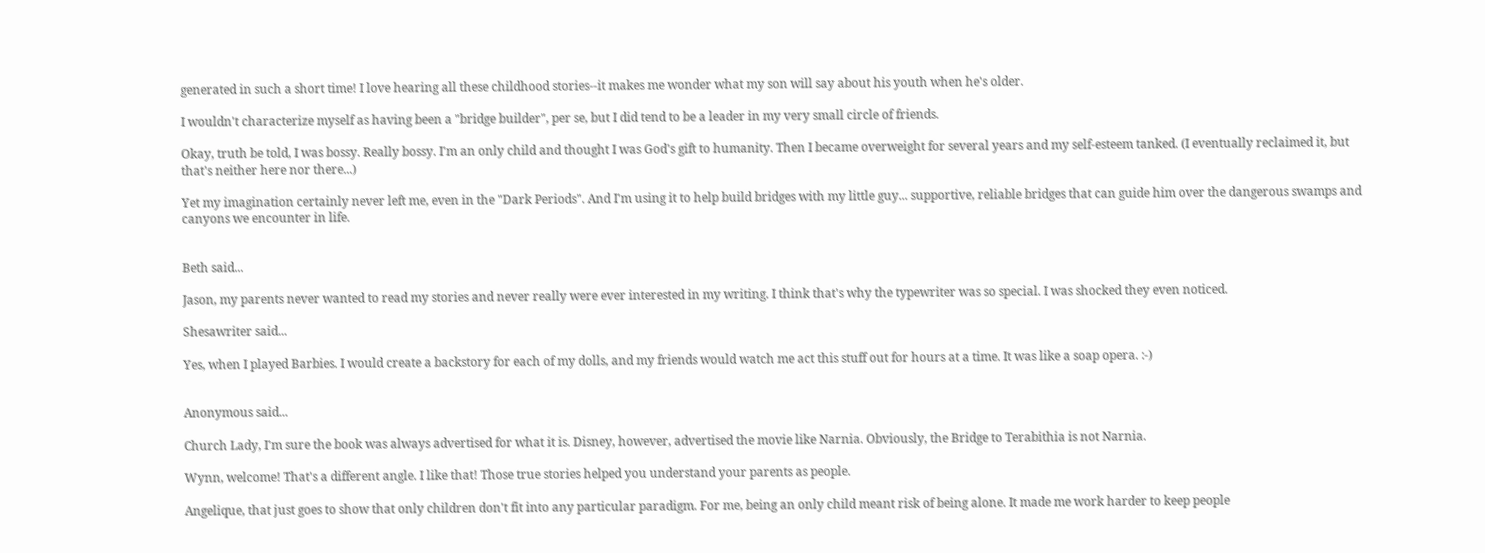generated in such a short time! I love hearing all these childhood stories--it makes me wonder what my son will say about his youth when he's older.

I wouldn't characterize myself as having been a "bridge builder", per se, but I did tend to be a leader in my very small circle of friends.

Okay, truth be told, I was bossy. Really bossy. I'm an only child and thought I was God's gift to humanity. Then I became overweight for several years and my self-esteem tanked. (I eventually reclaimed it, but that's neither here nor there...)

Yet my imagination certainly never left me, even in the "Dark Periods". And I'm using it to help build bridges with my little guy... supportive, reliable bridges that can guide him over the dangerous swamps and canyons we encounter in life.


Beth said...

Jason, my parents never wanted to read my stories and never really were ever interested in my writing. I think that's why the typewriter was so special. I was shocked they even noticed.

Shesawriter said...

Yes, when I played Barbies. I would create a backstory for each of my dolls, and my friends would watch me act this stuff out for hours at a time. It was like a soap opera. :-)


Anonymous said...

Church Lady, I'm sure the book was always advertised for what it is. Disney, however, advertised the movie like Narnia. Obviously, the Bridge to Terabithia is not Narnia.

Wynn, welcome! That's a different angle. I like that! Those true stories helped you understand your parents as people.

Angelique, that just goes to show that only children don't fit into any particular paradigm. For me, being an only child meant risk of being alone. It made me work harder to keep people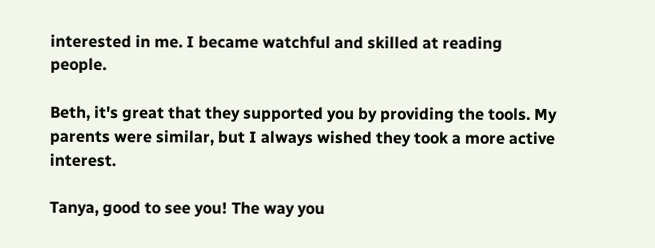interested in me. I became watchful and skilled at reading people.

Beth, it's great that they supported you by providing the tools. My parents were similar, but I always wished they took a more active interest.

Tanya, good to see you! The way you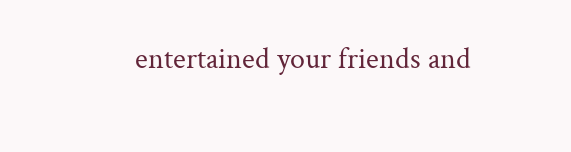entertained your friends and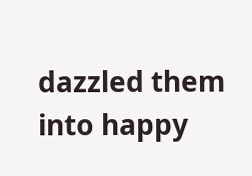dazzled them into happy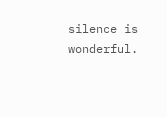silence is wonderful.